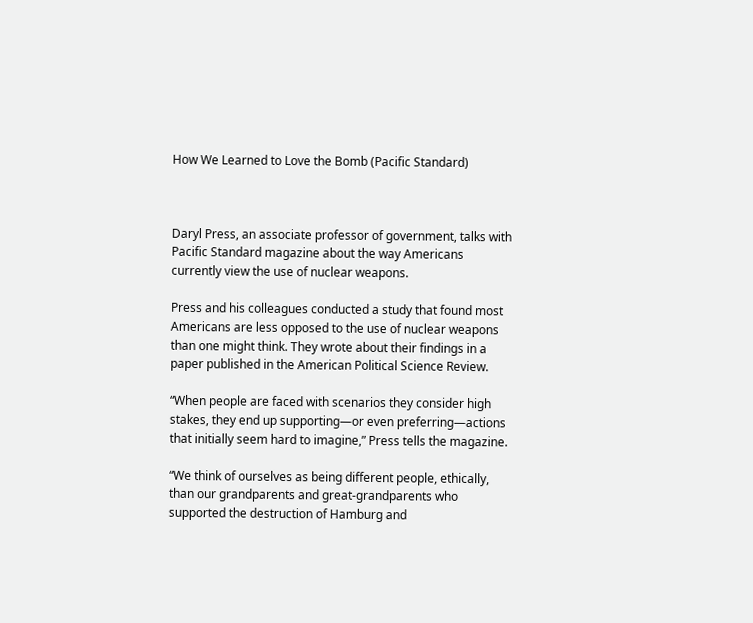How We Learned to Love the Bomb (Pacific Standard)



Daryl Press, an associate professor of government, talks with Pacific Standard magazine about the way Americans currently view the use of nuclear weapons.

Press and his colleagues conducted a study that found most Americans are less opposed to the use of nuclear weapons than one might think. They wrote about their findings in a paper published in the American Political Science Review.

“When people are faced with scenarios they consider high stakes, they end up supporting—or even preferring—actions that initially seem hard to imagine,” Press tells the magazine.

“We think of ourselves as being different people, ethically, than our grandparents and great-grandparents who supported the destruction of Hamburg and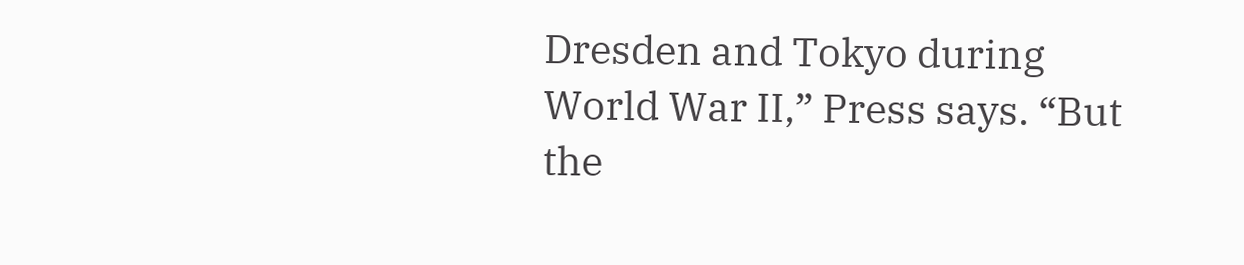Dresden and Tokyo during World War II,” Press says. “But the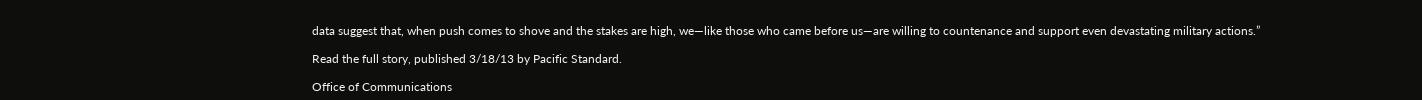data suggest that, when push comes to shove and the stakes are high, we—like those who came before us—are willing to countenance and support even devastating military actions.”

Read the full story, published 3/18/13 by Pacific Standard.

Office of Communications